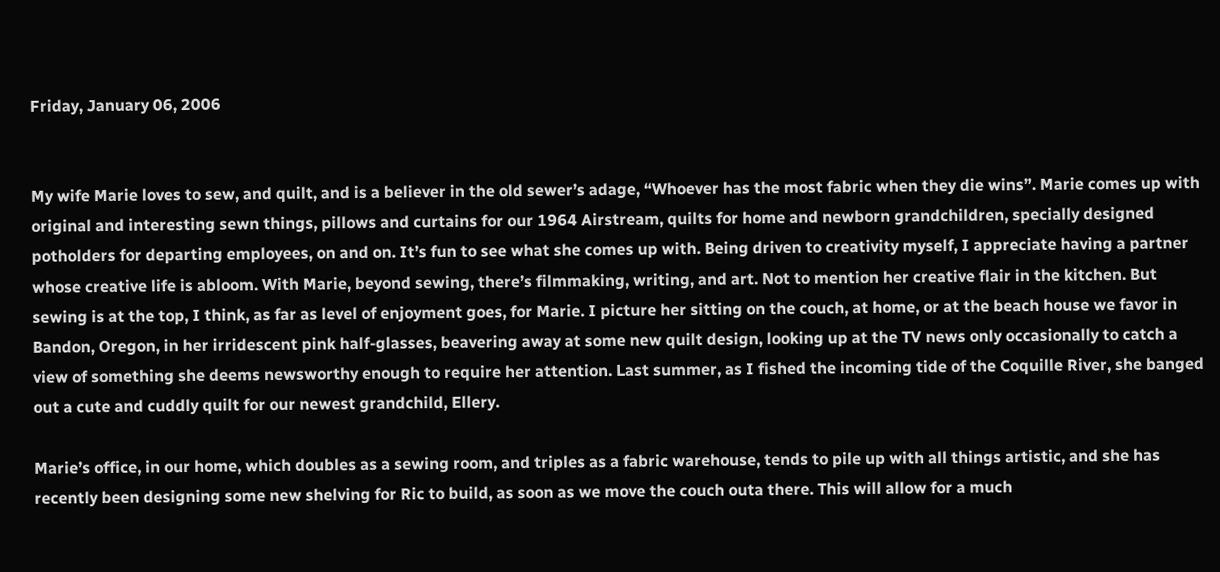Friday, January 06, 2006


My wife Marie loves to sew, and quilt, and is a believer in the old sewer’s adage, “Whoever has the most fabric when they die wins”. Marie comes up with original and interesting sewn things, pillows and curtains for our 1964 Airstream, quilts for home and newborn grandchildren, specially designed potholders for departing employees, on and on. It’s fun to see what she comes up with. Being driven to creativity myself, I appreciate having a partner whose creative life is abloom. With Marie, beyond sewing, there’s filmmaking, writing, and art. Not to mention her creative flair in the kitchen. But sewing is at the top, I think, as far as level of enjoyment goes, for Marie. I picture her sitting on the couch, at home, or at the beach house we favor in Bandon, Oregon, in her irridescent pink half-glasses, beavering away at some new quilt design, looking up at the TV news only occasionally to catch a view of something she deems newsworthy enough to require her attention. Last summer, as I fished the incoming tide of the Coquille River, she banged out a cute and cuddly quilt for our newest grandchild, Ellery.

Marie’s office, in our home, which doubles as a sewing room, and triples as a fabric warehouse, tends to pile up with all things artistic, and she has recently been designing some new shelving for Ric to build, as soon as we move the couch outa there. This will allow for a much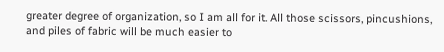greater degree of organization, so I am all for it. All those scissors, pincushions, and piles of fabric will be much easier to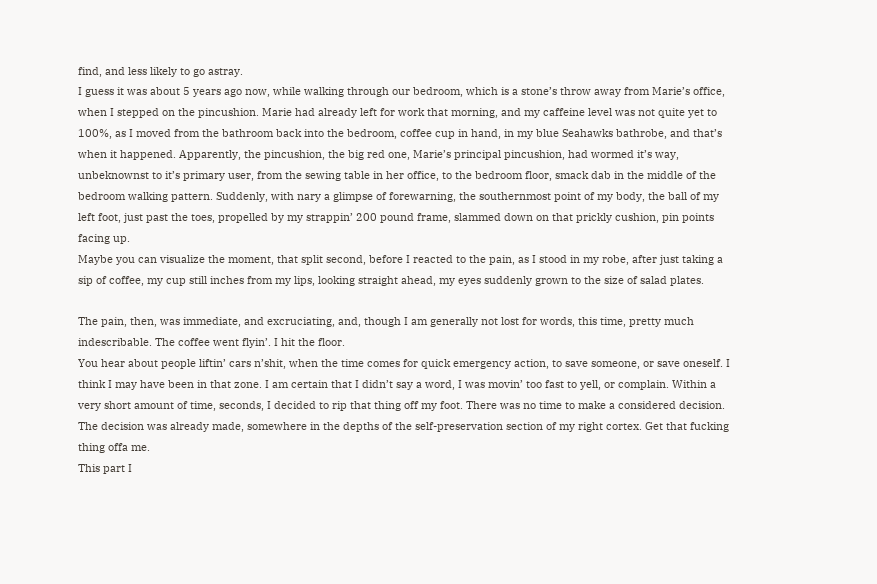find, and less likely to go astray.
I guess it was about 5 years ago now, while walking through our bedroom, which is a stone’s throw away from Marie’s office, when I stepped on the pincushion. Marie had already left for work that morning, and my caffeine level was not quite yet to 100%, as I moved from the bathroom back into the bedroom, coffee cup in hand, in my blue Seahawks bathrobe, and that’s when it happened. Apparently, the pincushion, the big red one, Marie’s principal pincushion, had wormed it’s way, unbeknownst to it’s primary user, from the sewing table in her office, to the bedroom floor, smack dab in the middle of the bedroom walking pattern. Suddenly, with nary a glimpse of forewarning, the southernmost point of my body, the ball of my left foot, just past the toes, propelled by my strappin’ 200 pound frame, slammed down on that prickly cushion, pin points facing up.
Maybe you can visualize the moment, that split second, before I reacted to the pain, as I stood in my robe, after just taking a sip of coffee, my cup still inches from my lips, looking straight ahead, my eyes suddenly grown to the size of salad plates.

The pain, then, was immediate, and excruciating, and, though I am generally not lost for words, this time, pretty much indescribable. The coffee went flyin’. I hit the floor.
You hear about people liftin’ cars n’shit, when the time comes for quick emergency action, to save someone, or save oneself. I think I may have been in that zone. I am certain that I didn’t say a word, I was movin’ too fast to yell, or complain. Within a very short amount of time, seconds, I decided to rip that thing off my foot. There was no time to make a considered decision. The decision was already made, somewhere in the depths of the self-preservation section of my right cortex. Get that fucking thing offa me.
This part I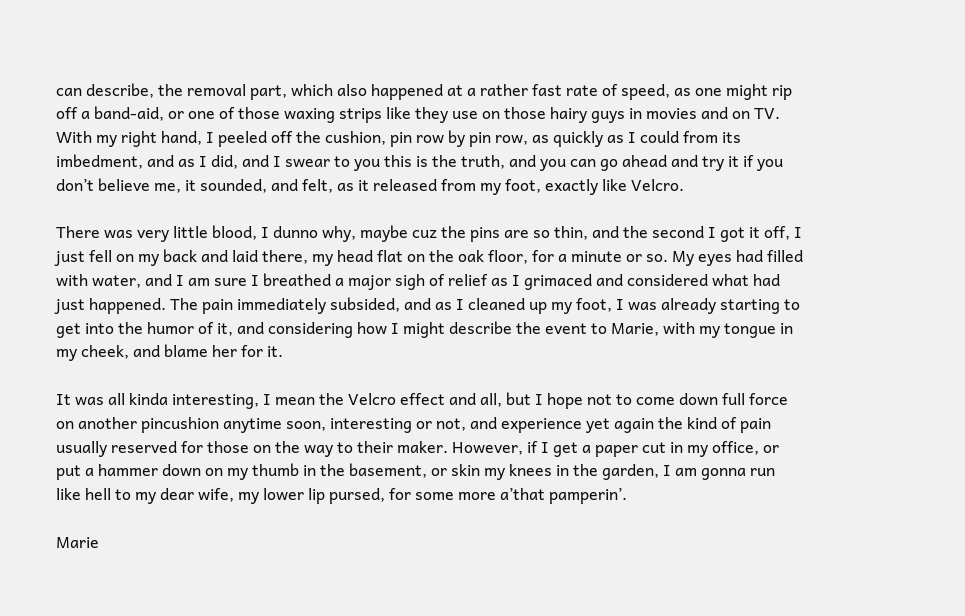can describe, the removal part, which also happened at a rather fast rate of speed, as one might rip off a band-aid, or one of those waxing strips like they use on those hairy guys in movies and on TV. With my right hand, I peeled off the cushion, pin row by pin row, as quickly as I could from its imbedment, and as I did, and I swear to you this is the truth, and you can go ahead and try it if you don’t believe me, it sounded, and felt, as it released from my foot, exactly like Velcro.

There was very little blood, I dunno why, maybe cuz the pins are so thin, and the second I got it off, I just fell on my back and laid there, my head flat on the oak floor, for a minute or so. My eyes had filled with water, and I am sure I breathed a major sigh of relief as I grimaced and considered what had just happened. The pain immediately subsided, and as I cleaned up my foot, I was already starting to get into the humor of it, and considering how I might describe the event to Marie, with my tongue in my cheek, and blame her for it.

It was all kinda interesting, I mean the Velcro effect and all, but I hope not to come down full force on another pincushion anytime soon, interesting or not, and experience yet again the kind of pain usually reserved for those on the way to their maker. However, if I get a paper cut in my office, or put a hammer down on my thumb in the basement, or skin my knees in the garden, I am gonna run like hell to my dear wife, my lower lip pursed, for some more a’that pamperin’.

Marie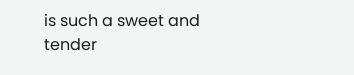is such a sweet and tender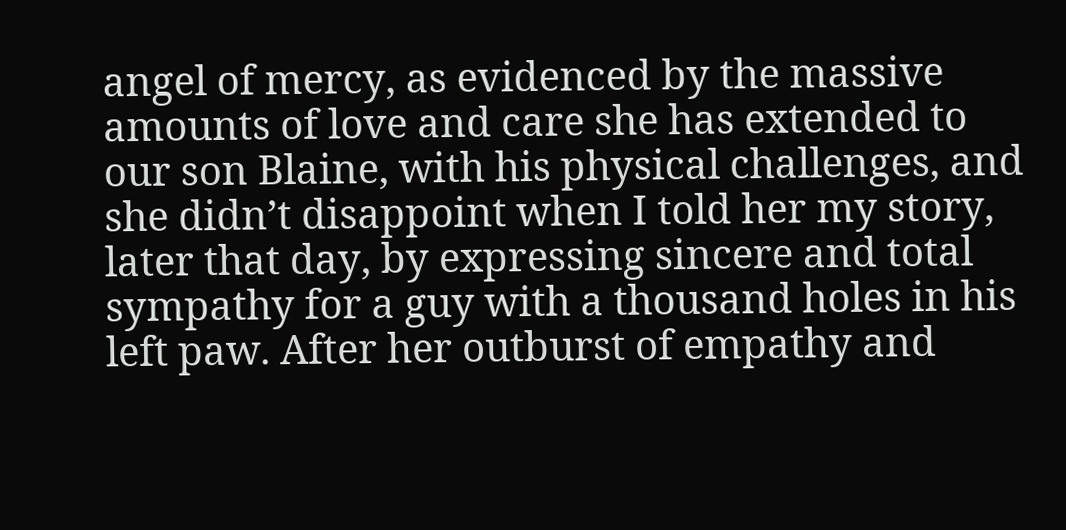angel of mercy, as evidenced by the massive amounts of love and care she has extended to our son Blaine, with his physical challenges, and she didn’t disappoint when I told her my story, later that day, by expressing sincere and total sympathy for a guy with a thousand holes in his left paw. After her outburst of empathy and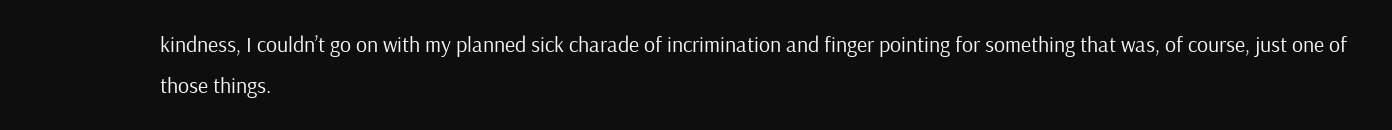kindness, I couldn’t go on with my planned sick charade of incrimination and finger pointing for something that was, of course, just one of those things.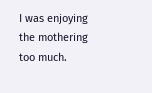I was enjoying the mothering too much.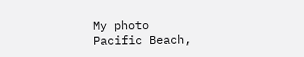My photo
Pacific Beach,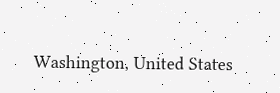Washington, United States